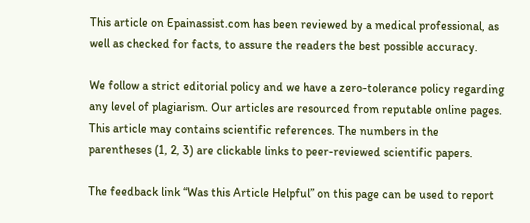This article on Epainassist.com has been reviewed by a medical professional, as well as checked for facts, to assure the readers the best possible accuracy.

We follow a strict editorial policy and we have a zero-tolerance policy regarding any level of plagiarism. Our articles are resourced from reputable online pages. This article may contains scientific references. The numbers in the parentheses (1, 2, 3) are clickable links to peer-reviewed scientific papers.

The feedback link “Was this Article Helpful” on this page can be used to report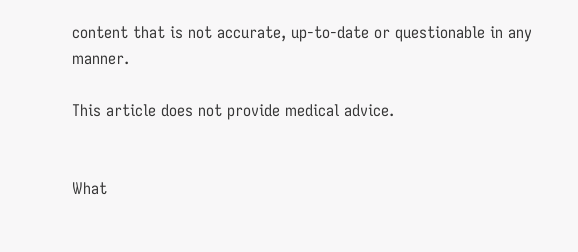content that is not accurate, up-to-date or questionable in any manner.

This article does not provide medical advice.


What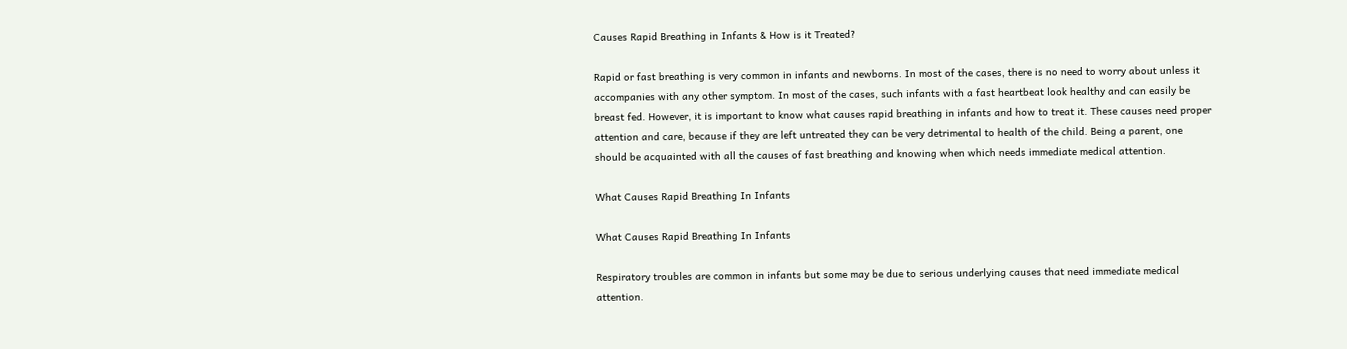Causes Rapid Breathing in Infants & How is it Treated?

Rapid or fast breathing is very common in infants and newborns. In most of the cases, there is no need to worry about unless it accompanies with any other symptom. In most of the cases, such infants with a fast heartbeat look healthy and can easily be breast fed. However, it is important to know what causes rapid breathing in infants and how to treat it. These causes need proper attention and care, because if they are left untreated they can be very detrimental to health of the child. Being a parent, one should be acquainted with all the causes of fast breathing and knowing when which needs immediate medical attention.

What Causes Rapid Breathing In Infants

What Causes Rapid Breathing In Infants

Respiratory troubles are common in infants but some may be due to serious underlying causes that need immediate medical attention.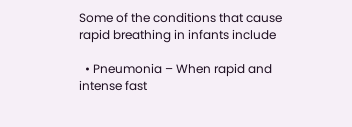Some of the conditions that cause rapid breathing in infants include

  • Pneumonia – When rapid and intense fast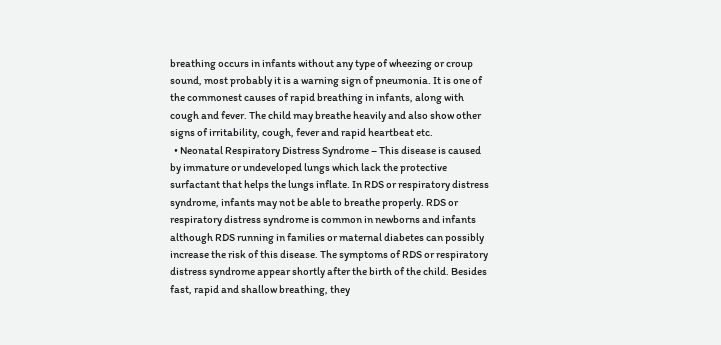breathing occurs in infants without any type of wheezing or croup sound, most probably it is a warning sign of pneumonia. It is one of the commonest causes of rapid breathing in infants, along with cough and fever. The child may breathe heavily and also show other signs of irritability, cough, fever and rapid heartbeat etc.
  • Neonatal Respiratory Distress Syndrome – This disease is caused by immature or undeveloped lungs which lack the protective surfactant that helps the lungs inflate. In RDS or respiratory distress syndrome, infants may not be able to breathe properly. RDS or respiratory distress syndrome is common in newborns and infants although RDS running in families or maternal diabetes can possibly increase the risk of this disease. The symptoms of RDS or respiratory distress syndrome appear shortly after the birth of the child. Besides fast, rapid and shallow breathing, they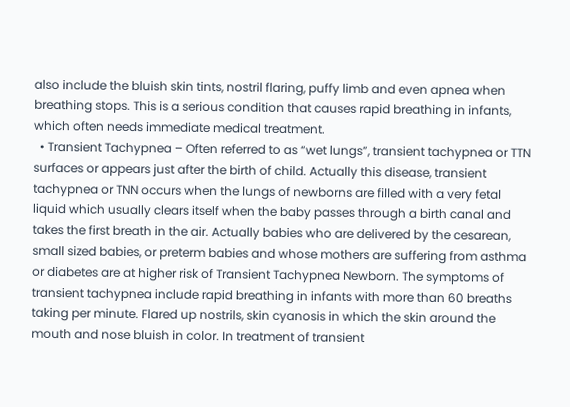also include the bluish skin tints, nostril flaring, puffy limb and even apnea when breathing stops. This is a serious condition that causes rapid breathing in infants, which often needs immediate medical treatment.
  • Transient Tachypnea – Often referred to as “wet lungs”, transient tachypnea or TTN surfaces or appears just after the birth of child. Actually this disease, transient tachypnea or TNN occurs when the lungs of newborns are filled with a very fetal liquid which usually clears itself when the baby passes through a birth canal and takes the first breath in the air. Actually babies who are delivered by the cesarean, small sized babies, or preterm babies and whose mothers are suffering from asthma or diabetes are at higher risk of Transient Tachypnea Newborn. The symptoms of transient tachypnea include rapid breathing in infants with more than 60 breaths taking per minute. Flared up nostrils, skin cyanosis in which the skin around the mouth and nose bluish in color. In treatment of transient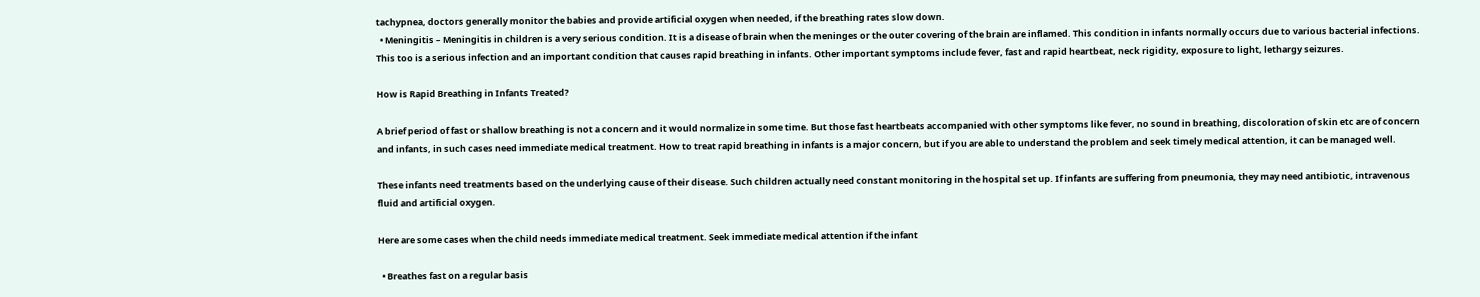tachypnea, doctors generally monitor the babies and provide artificial oxygen when needed, if the breathing rates slow down.
  • Meningitis – Meningitis in children is a very serious condition. It is a disease of brain when the meninges or the outer covering of the brain are inflamed. This condition in infants normally occurs due to various bacterial infections. This too is a serious infection and an important condition that causes rapid breathing in infants. Other important symptoms include fever, fast and rapid heartbeat, neck rigidity, exposure to light, lethargy seizures.

How is Rapid Breathing in Infants Treated?

A brief period of fast or shallow breathing is not a concern and it would normalize in some time. But those fast heartbeats accompanied with other symptoms like fever, no sound in breathing, discoloration of skin etc are of concern and infants, in such cases need immediate medical treatment. How to treat rapid breathing in infants is a major concern, but if you are able to understand the problem and seek timely medical attention, it can be managed well.

These infants need treatments based on the underlying cause of their disease. Such children actually need constant monitoring in the hospital set up. If infants are suffering from pneumonia, they may need antibiotic, intravenous fluid and artificial oxygen.

Here are some cases when the child needs immediate medical treatment. Seek immediate medical attention if the infant

  • Breathes fast on a regular basis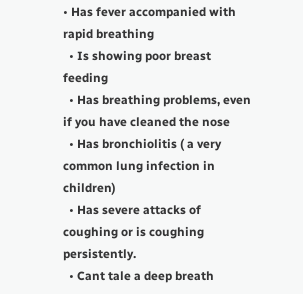• Has fever accompanied with rapid breathing
  • Is showing poor breast feeding
  • Has breathing problems, even if you have cleaned the nose
  • Has bronchiolitis ( a very common lung infection in children)
  • Has severe attacks of coughing or is coughing persistently.
  • Cant tale a deep breath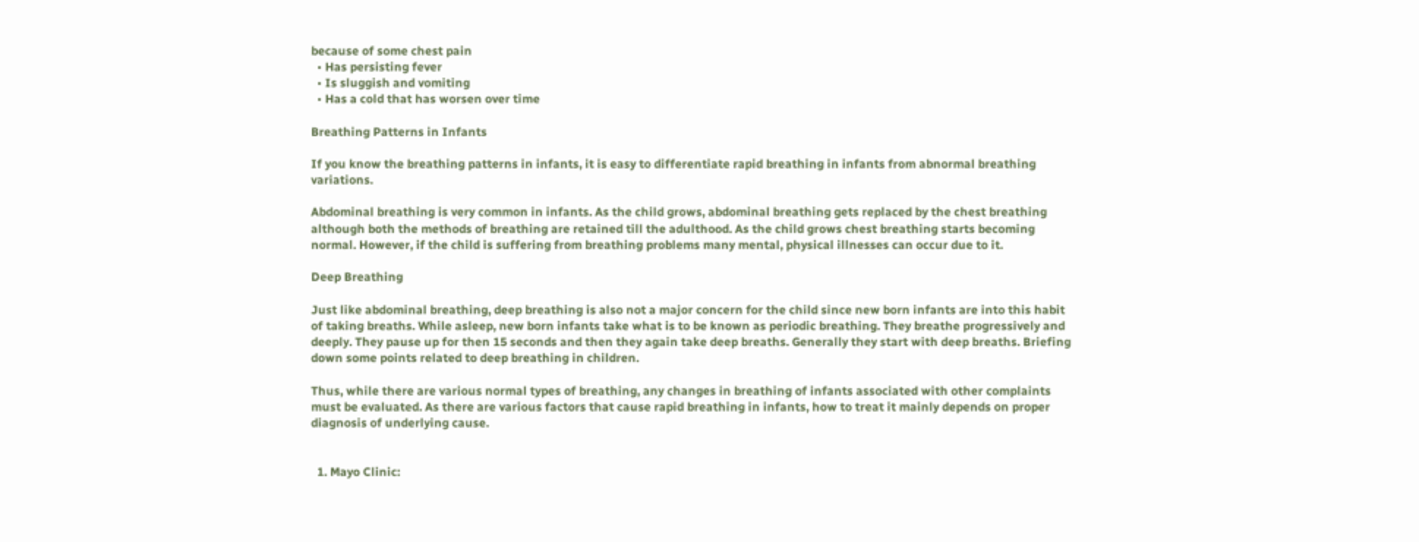because of some chest pain
  • Has persisting fever
  • Is sluggish and vomiting
  • Has a cold that has worsen over time

Breathing Patterns in Infants

If you know the breathing patterns in infants, it is easy to differentiate rapid breathing in infants from abnormal breathing variations.

Abdominal breathing is very common in infants. As the child grows, abdominal breathing gets replaced by the chest breathing although both the methods of breathing are retained till the adulthood. As the child grows chest breathing starts becoming normal. However, if the child is suffering from breathing problems many mental, physical illnesses can occur due to it.

Deep Breathing

Just like abdominal breathing, deep breathing is also not a major concern for the child since new born infants are into this habit of taking breaths. While asleep, new born infants take what is to be known as periodic breathing. They breathe progressively and deeply. They pause up for then 15 seconds and then they again take deep breaths. Generally they start with deep breaths. Briefing down some points related to deep breathing in children.

Thus, while there are various normal types of breathing, any changes in breathing of infants associated with other complaints must be evaluated. As there are various factors that cause rapid breathing in infants, how to treat it mainly depends on proper diagnosis of underlying cause.


  1. Mayo Clinic: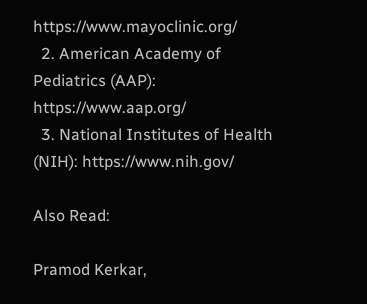https://www.mayoclinic.org/
  2. American Academy of Pediatrics (AAP): https://www.aap.org/
  3. National Institutes of Health (NIH): https://www.nih.gov/

Also Read:

Pramod Kerkar,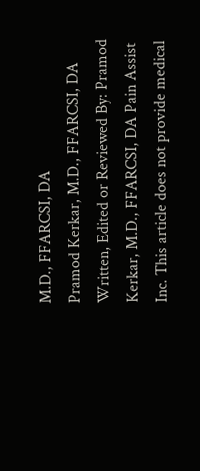M.D., FFARCSI, DA
Pramod Kerkar, M.D., FFARCSI, DA
Written, Edited or Reviewed By: Pramod Kerkar, M.D., FFARCSI, DA Pain Assist Inc. This article does not provide medical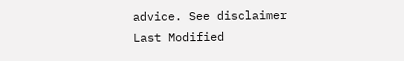advice. See disclaimer
Last Modified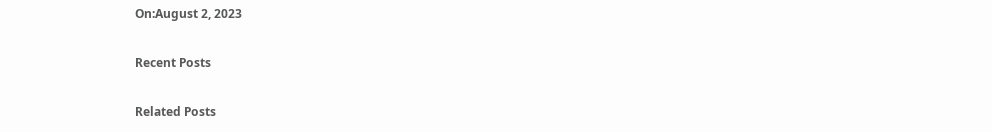On:August 2, 2023

Recent Posts

Related Posts